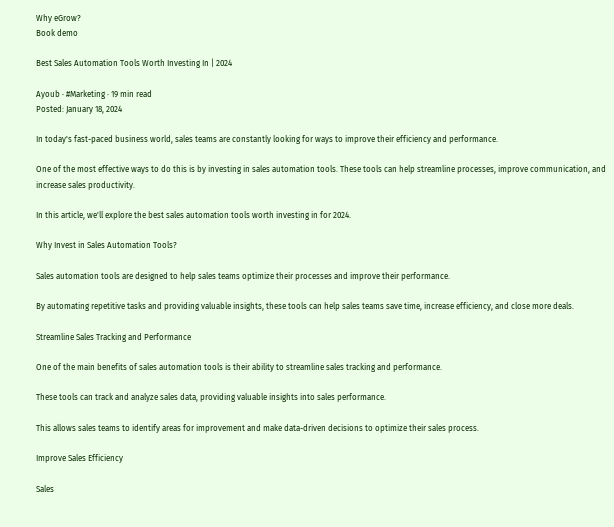Why eGrow?
Book demo

Best Sales Automation Tools Worth Investing In | 2024

Ayoub · #Marketing · 19 min read
Posted: January 18, 2024

In today's fast-paced business world, sales teams are constantly looking for ways to improve their efficiency and performance.

One of the most effective ways to do this is by investing in sales automation tools. These tools can help streamline processes, improve communication, and increase sales productivity.

In this article, we'll explore the best sales automation tools worth investing in for 2024.

Why Invest in Sales Automation Tools?

Sales automation tools are designed to help sales teams optimize their processes and improve their performance.

By automating repetitive tasks and providing valuable insights, these tools can help sales teams save time, increase efficiency, and close more deals.

Streamline Sales Tracking and Performance

One of the main benefits of sales automation tools is their ability to streamline sales tracking and performance.

These tools can track and analyze sales data, providing valuable insights into sales performance.

This allows sales teams to identify areas for improvement and make data-driven decisions to optimize their sales process.

Improve Sales Efficiency

Sales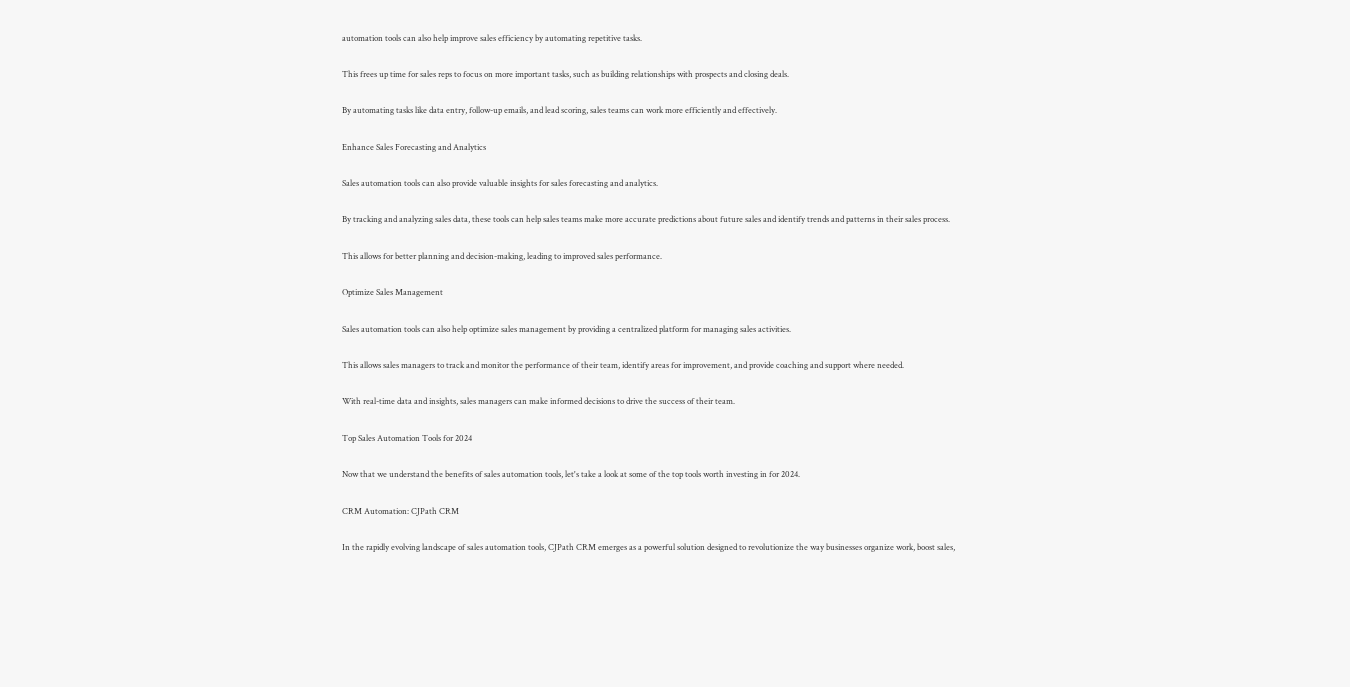automation tools can also help improve sales efficiency by automating repetitive tasks.

This frees up time for sales reps to focus on more important tasks, such as building relationships with prospects and closing deals.

By automating tasks like data entry, follow-up emails, and lead scoring, sales teams can work more efficiently and effectively.

Enhance Sales Forecasting and Analytics

Sales automation tools can also provide valuable insights for sales forecasting and analytics.

By tracking and analyzing sales data, these tools can help sales teams make more accurate predictions about future sales and identify trends and patterns in their sales process.

This allows for better planning and decision-making, leading to improved sales performance.

Optimize Sales Management

Sales automation tools can also help optimize sales management by providing a centralized platform for managing sales activities.

This allows sales managers to track and monitor the performance of their team, identify areas for improvement, and provide coaching and support where needed.

With real-time data and insights, sales managers can make informed decisions to drive the success of their team.

Top Sales Automation Tools for 2024

Now that we understand the benefits of sales automation tools, let's take a look at some of the top tools worth investing in for 2024.

CRM Automation: CJPath CRM

In the rapidly evolving landscape of sales automation tools, CJPath CRM emerges as a powerful solution designed to revolutionize the way businesses organize work, boost sales,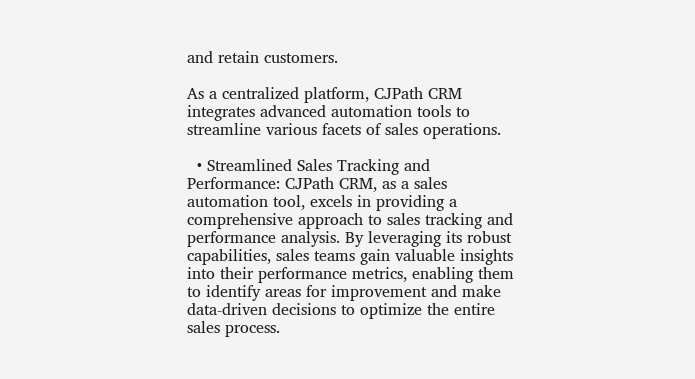and retain customers.

As a centralized platform, CJPath CRM integrates advanced automation tools to streamline various facets of sales operations.

  • Streamlined Sales Tracking and Performance: CJPath CRM, as a sales automation tool, excels in providing a comprehensive approach to sales tracking and performance analysis. By leveraging its robust capabilities, sales teams gain valuable insights into their performance metrics, enabling them to identify areas for improvement and make data-driven decisions to optimize the entire sales process.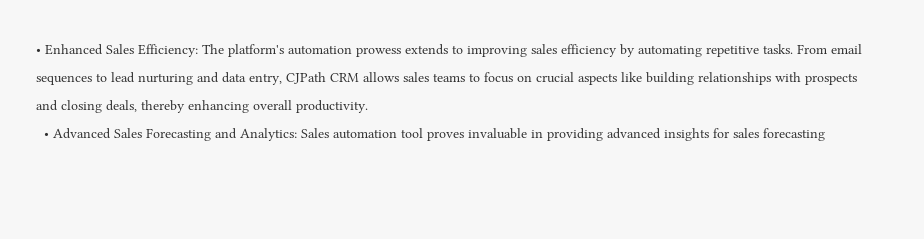• Enhanced Sales Efficiency: The platform's automation prowess extends to improving sales efficiency by automating repetitive tasks. From email sequences to lead nurturing and data entry, CJPath CRM allows sales teams to focus on crucial aspects like building relationships with prospects and closing deals, thereby enhancing overall productivity.
  • Advanced Sales Forecasting and Analytics: Sales automation tool proves invaluable in providing advanced insights for sales forecasting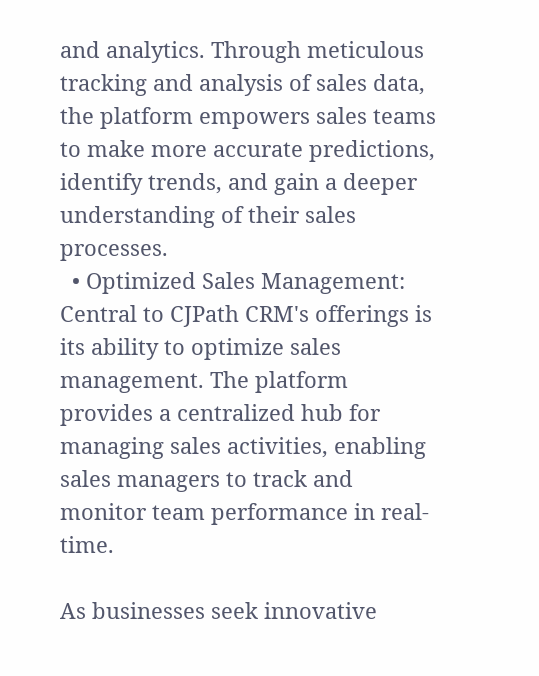and analytics. Through meticulous tracking and analysis of sales data, the platform empowers sales teams to make more accurate predictions, identify trends, and gain a deeper understanding of their sales processes.
  • Optimized Sales Management: Central to CJPath CRM's offerings is its ability to optimize sales management. The platform provides a centralized hub for managing sales activities, enabling sales managers to track and monitor team performance in real-time.

As businesses seek innovative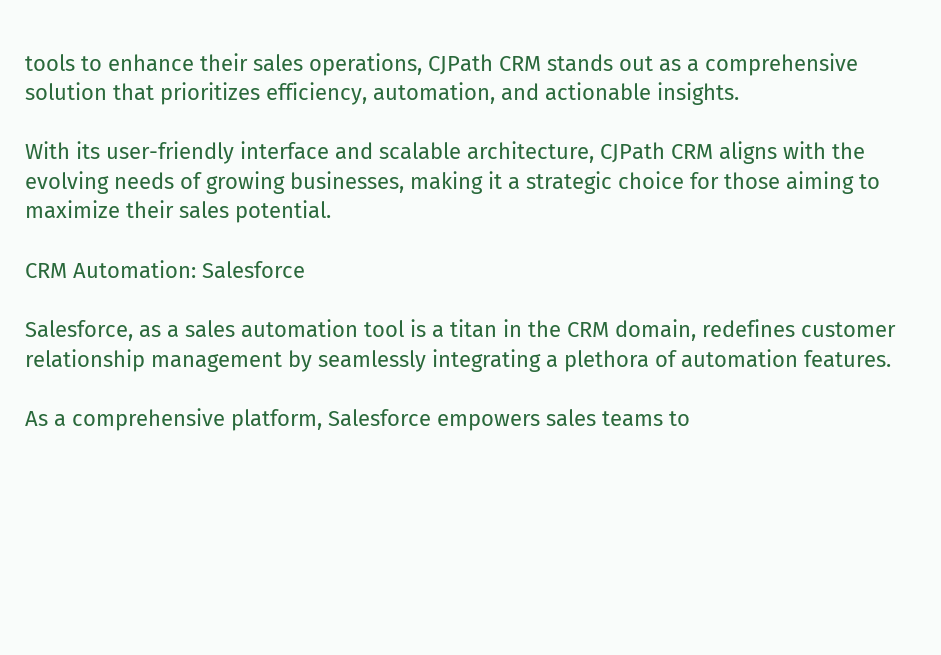tools to enhance their sales operations, CJPath CRM stands out as a comprehensive solution that prioritizes efficiency, automation, and actionable insights.

With its user-friendly interface and scalable architecture, CJPath CRM aligns with the evolving needs of growing businesses, making it a strategic choice for those aiming to maximize their sales potential.

CRM Automation: Salesforce

Salesforce, as a sales automation tool is a titan in the CRM domain, redefines customer relationship management by seamlessly integrating a plethora of automation features.

As a comprehensive platform, Salesforce empowers sales teams to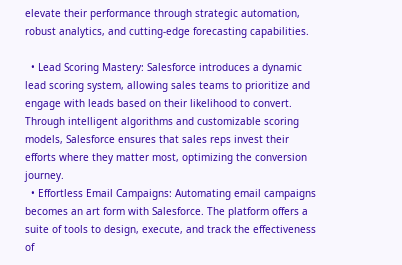elevate their performance through strategic automation, robust analytics, and cutting-edge forecasting capabilities.

  • Lead Scoring Mastery: Salesforce introduces a dynamic lead scoring system, allowing sales teams to prioritize and engage with leads based on their likelihood to convert. Through intelligent algorithms and customizable scoring models, Salesforce ensures that sales reps invest their efforts where they matter most, optimizing the conversion journey.
  • Effortless Email Campaigns: Automating email campaigns becomes an art form with Salesforce. The platform offers a suite of tools to design, execute, and track the effectiveness of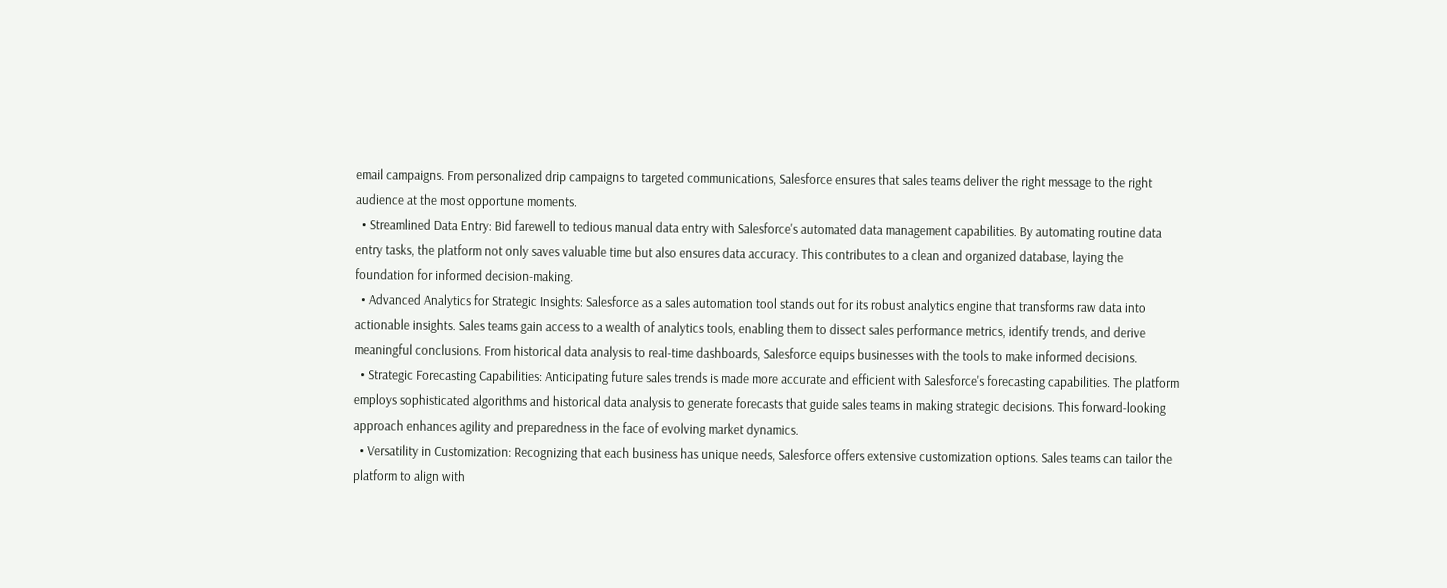email campaigns. From personalized drip campaigns to targeted communications, Salesforce ensures that sales teams deliver the right message to the right audience at the most opportune moments.
  • Streamlined Data Entry: Bid farewell to tedious manual data entry with Salesforce's automated data management capabilities. By automating routine data entry tasks, the platform not only saves valuable time but also ensures data accuracy. This contributes to a clean and organized database, laying the foundation for informed decision-making.
  • Advanced Analytics for Strategic Insights: Salesforce as a sales automation tool stands out for its robust analytics engine that transforms raw data into actionable insights. Sales teams gain access to a wealth of analytics tools, enabling them to dissect sales performance metrics, identify trends, and derive meaningful conclusions. From historical data analysis to real-time dashboards, Salesforce equips businesses with the tools to make informed decisions.
  • Strategic Forecasting Capabilities: Anticipating future sales trends is made more accurate and efficient with Salesforce's forecasting capabilities. The platform employs sophisticated algorithms and historical data analysis to generate forecasts that guide sales teams in making strategic decisions. This forward-looking approach enhances agility and preparedness in the face of evolving market dynamics.
  • Versatility in Customization: Recognizing that each business has unique needs, Salesforce offers extensive customization options. Sales teams can tailor the platform to align with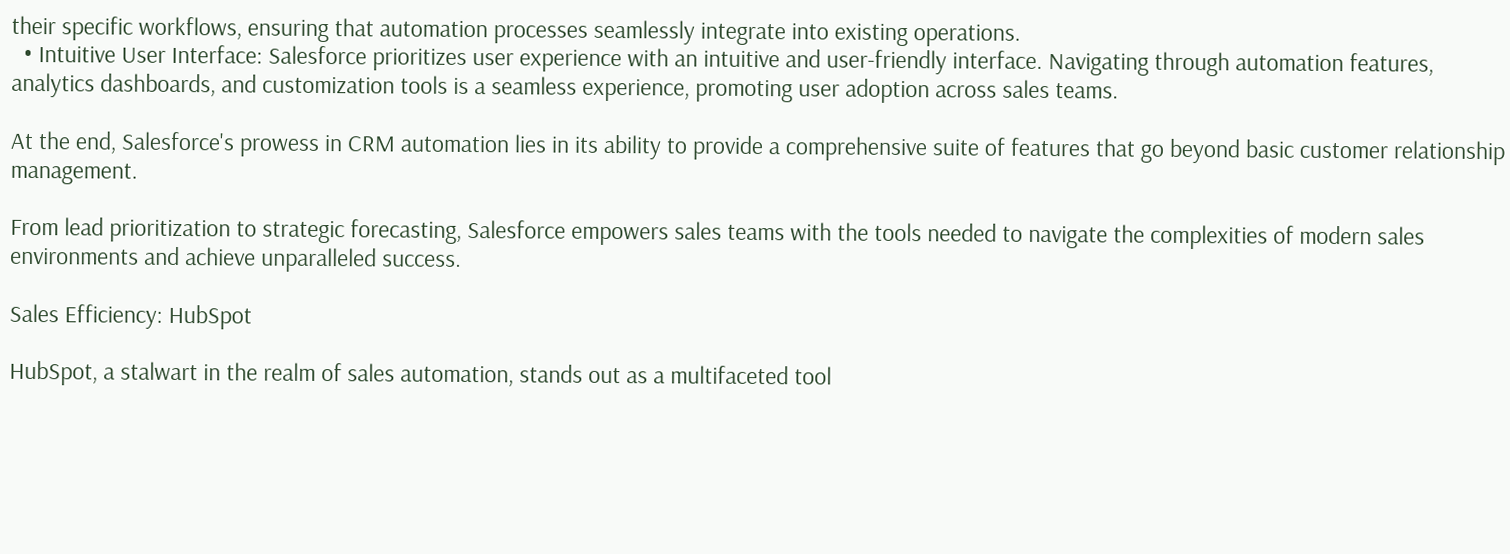their specific workflows, ensuring that automation processes seamlessly integrate into existing operations.
  • Intuitive User Interface: Salesforce prioritizes user experience with an intuitive and user-friendly interface. Navigating through automation features, analytics dashboards, and customization tools is a seamless experience, promoting user adoption across sales teams.

At the end, Salesforce's prowess in CRM automation lies in its ability to provide a comprehensive suite of features that go beyond basic customer relationship management.

From lead prioritization to strategic forecasting, Salesforce empowers sales teams with the tools needed to navigate the complexities of modern sales environments and achieve unparalleled success.

Sales Efficiency: HubSpot

HubSpot, a stalwart in the realm of sales automation, stands out as a multifaceted tool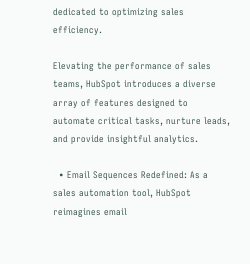dedicated to optimizing sales efficiency.

Elevating the performance of sales teams, HubSpot introduces a diverse array of features designed to automate critical tasks, nurture leads, and provide insightful analytics.

  • Email Sequences Redefined: As a sales automation tool, HubSpot reimagines email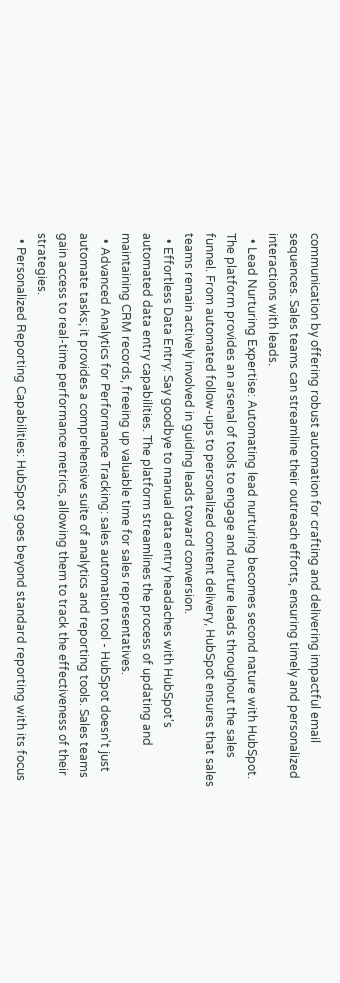communication by offering robust automation for crafting and delivering impactful email sequences. Sales teams can streamline their outreach efforts, ensuring timely and personalized interactions with leads.
  • Lead Nurturing Expertise: Automating lead nurturing becomes second nature with HubSpot. The platform provides an arsenal of tools to engage and nurture leads throughout the sales funnel. From automated follow-ups to personalized content delivery, HubSpot ensures that sales teams remain actively involved in guiding leads toward conversion.
  • Effortless Data Entry: Say goodbye to manual data entry headaches with HubSpot's automated data entry capabilities. The platform streamlines the process of updating and maintaining CRM records, freeing up valuable time for sales representatives.
  • Advanced Analytics for Performance Tracking: sales automation tool - HubSpot doesn't just automate tasks; it provides a comprehensive suite of analytics and reporting tools. Sales teams gain access to real-time performance metrics, allowing them to track the effectiveness of their strategies.
  • Personalized Reporting Capabilities: HubSpot goes beyond standard reporting with its focus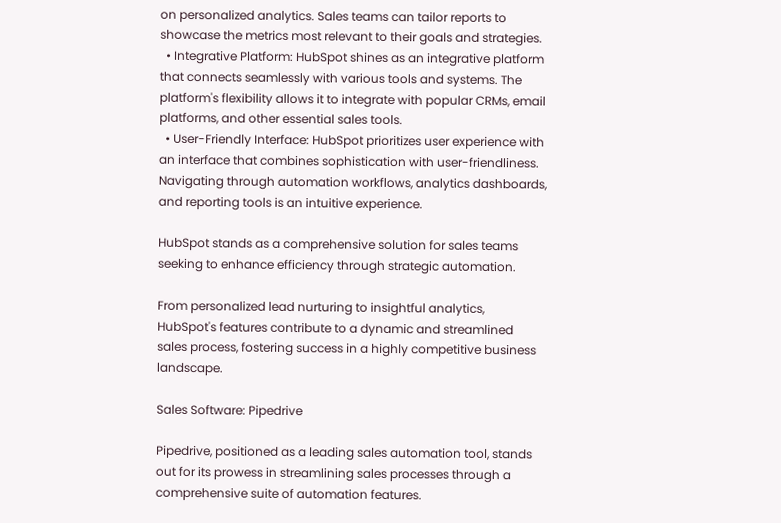on personalized analytics. Sales teams can tailor reports to showcase the metrics most relevant to their goals and strategies.
  • Integrative Platform: HubSpot shines as an integrative platform that connects seamlessly with various tools and systems. The platform's flexibility allows it to integrate with popular CRMs, email platforms, and other essential sales tools.
  • User-Friendly Interface: HubSpot prioritizes user experience with an interface that combines sophistication with user-friendliness. Navigating through automation workflows, analytics dashboards, and reporting tools is an intuitive experience.

HubSpot stands as a comprehensive solution for sales teams seeking to enhance efficiency through strategic automation.

From personalized lead nurturing to insightful analytics, HubSpot's features contribute to a dynamic and streamlined sales process, fostering success in a highly competitive business landscape.

Sales Software: Pipedrive

Pipedrive, positioned as a leading sales automation tool, stands out for its prowess in streamlining sales processes through a comprehensive suite of automation features.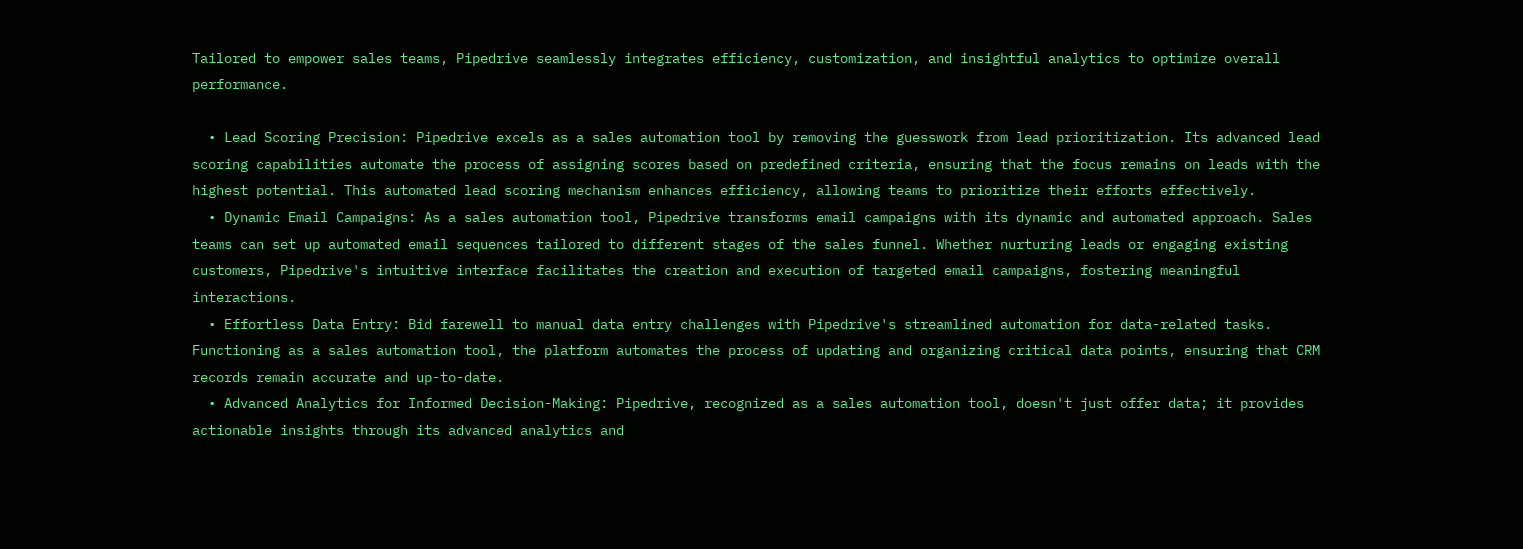Tailored to empower sales teams, Pipedrive seamlessly integrates efficiency, customization, and insightful analytics to optimize overall performance.

  • Lead Scoring Precision: Pipedrive excels as a sales automation tool by removing the guesswork from lead prioritization. Its advanced lead scoring capabilities automate the process of assigning scores based on predefined criteria, ensuring that the focus remains on leads with the highest potential. This automated lead scoring mechanism enhances efficiency, allowing teams to prioritize their efforts effectively.
  • Dynamic Email Campaigns: As a sales automation tool, Pipedrive transforms email campaigns with its dynamic and automated approach. Sales teams can set up automated email sequences tailored to different stages of the sales funnel. Whether nurturing leads or engaging existing customers, Pipedrive's intuitive interface facilitates the creation and execution of targeted email campaigns, fostering meaningful interactions.
  • Effortless Data Entry: Bid farewell to manual data entry challenges with Pipedrive's streamlined automation for data-related tasks. Functioning as a sales automation tool, the platform automates the process of updating and organizing critical data points, ensuring that CRM records remain accurate and up-to-date.
  • Advanced Analytics for Informed Decision-Making: Pipedrive, recognized as a sales automation tool, doesn't just offer data; it provides actionable insights through its advanced analytics and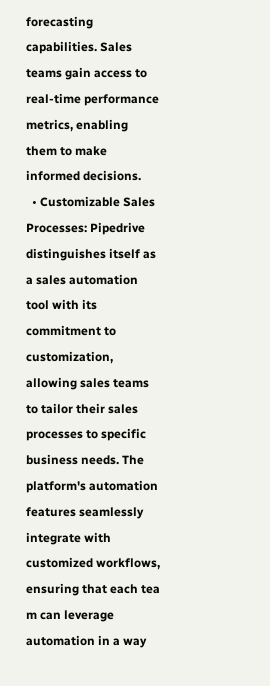forecasting capabilities. Sales teams gain access to real-time performance metrics, enabling them to make informed decisions.
  • Customizable Sales Processes: Pipedrive distinguishes itself as a sales automation tool with its commitment to customization, allowing sales teams to tailor their sales processes to specific business needs. The platform's automation features seamlessly integrate with customized workflows, ensuring that each tea m can leverage automation in a way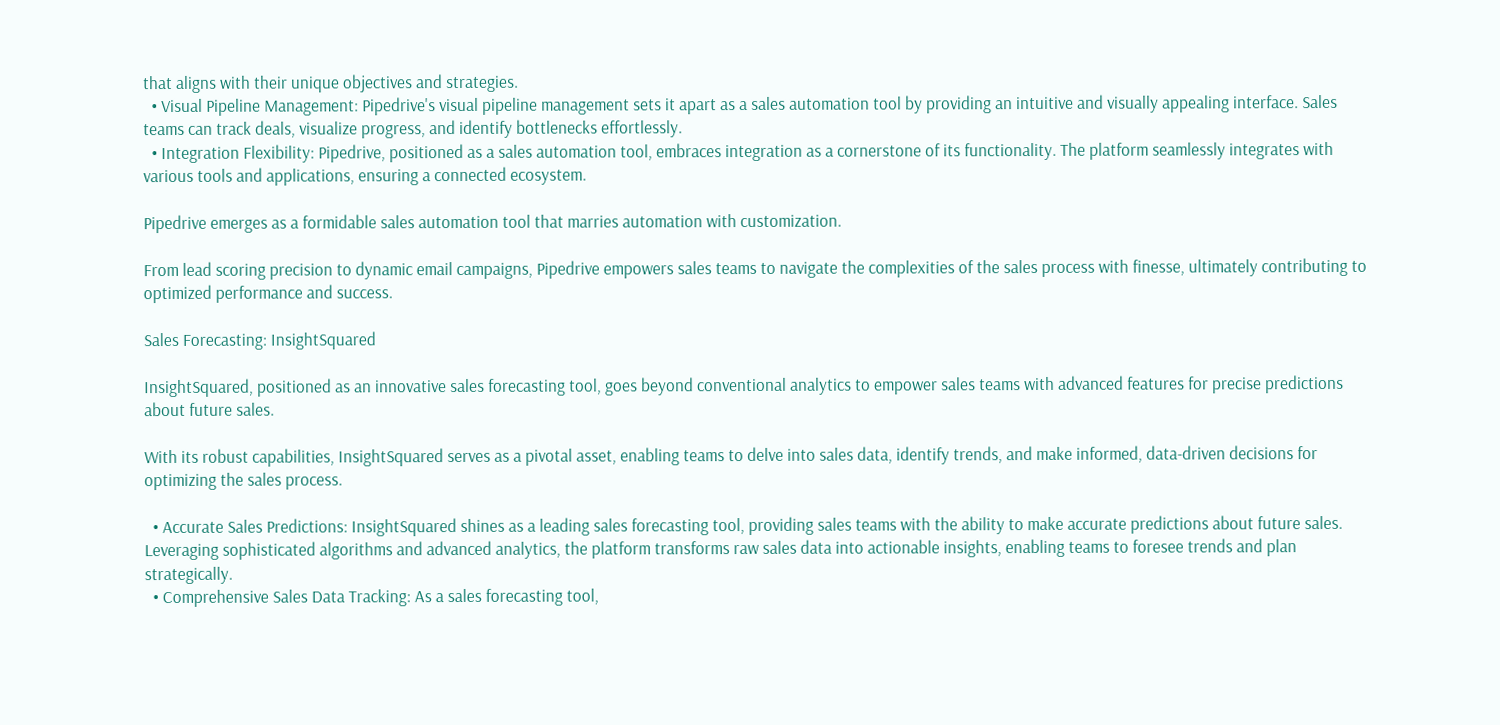that aligns with their unique objectives and strategies.
  • Visual Pipeline Management: Pipedrive's visual pipeline management sets it apart as a sales automation tool by providing an intuitive and visually appealing interface. Sales teams can track deals, visualize progress, and identify bottlenecks effortlessly.
  • Integration Flexibility: Pipedrive, positioned as a sales automation tool, embraces integration as a cornerstone of its functionality. The platform seamlessly integrates with various tools and applications, ensuring a connected ecosystem.

Pipedrive emerges as a formidable sales automation tool that marries automation with customization.

From lead scoring precision to dynamic email campaigns, Pipedrive empowers sales teams to navigate the complexities of the sales process with finesse, ultimately contributing to optimized performance and success.

Sales Forecasting: InsightSquared

InsightSquared, positioned as an innovative sales forecasting tool, goes beyond conventional analytics to empower sales teams with advanced features for precise predictions about future sales.

With its robust capabilities, InsightSquared serves as a pivotal asset, enabling teams to delve into sales data, identify trends, and make informed, data-driven decisions for optimizing the sales process.

  • Accurate Sales Predictions: InsightSquared shines as a leading sales forecasting tool, providing sales teams with the ability to make accurate predictions about future sales. Leveraging sophisticated algorithms and advanced analytics, the platform transforms raw sales data into actionable insights, enabling teams to foresee trends and plan strategically.
  • Comprehensive Sales Data Tracking: As a sales forecasting tool,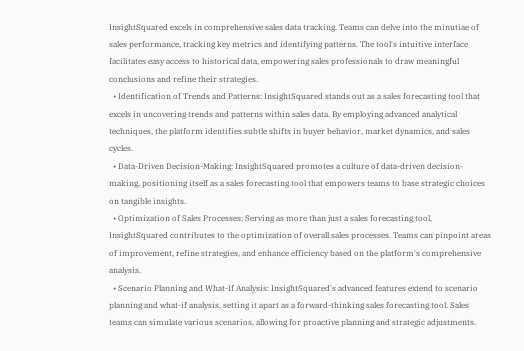InsightSquared excels in comprehensive sales data tracking. Teams can delve into the minutiae of sales performance, tracking key metrics and identifying patterns. The tool's intuitive interface facilitates easy access to historical data, empowering sales professionals to draw meaningful conclusions and refine their strategies.
  • Identification of Trends and Patterns: InsightSquared stands out as a sales forecasting tool that excels in uncovering trends and patterns within sales data. By employing advanced analytical techniques, the platform identifies subtle shifts in buyer behavior, market dynamics, and sales cycles.
  • Data-Driven Decision-Making: InsightSquared promotes a culture of data-driven decision-making, positioning itself as a sales forecasting tool that empowers teams to base strategic choices on tangible insights.
  • Optimization of Sales Processes: Serving as more than just a sales forecasting tool, InsightSquared contributes to the optimization of overall sales processes. Teams can pinpoint areas of improvement, refine strategies, and enhance efficiency based on the platform's comprehensive analysis.
  • Scenario Planning and What-If Analysis: InsightSquared's advanced features extend to scenario planning and what-if analysis, setting it apart as a forward-thinking sales forecasting tool. Sales teams can simulate various scenarios, allowing for proactive planning and strategic adjustments.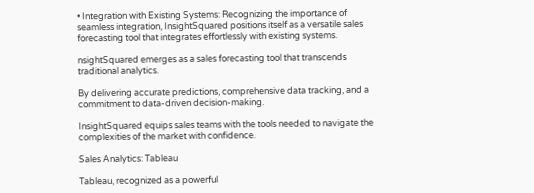• Integration with Existing Systems: Recognizing the importance of seamless integration, InsightSquared positions itself as a versatile sales forecasting tool that integrates effortlessly with existing systems.

nsightSquared emerges as a sales forecasting tool that transcends traditional analytics.

By delivering accurate predictions, comprehensive data tracking, and a commitment to data-driven decision-making.

InsightSquared equips sales teams with the tools needed to navigate the complexities of the market with confidence.

Sales Analytics: Tableau

Tableau, recognized as a powerful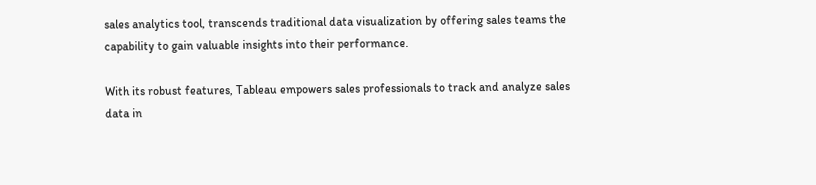sales analytics tool, transcends traditional data visualization by offering sales teams the capability to gain valuable insights into their performance.

With its robust features, Tableau empowers sales professionals to track and analyze sales data in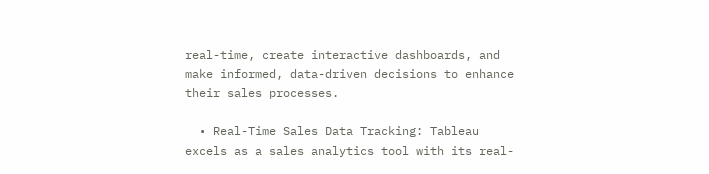real-time, create interactive dashboards, and make informed, data-driven decisions to enhance their sales processes.

  • Real-Time Sales Data Tracking: Tableau excels as a sales analytics tool with its real-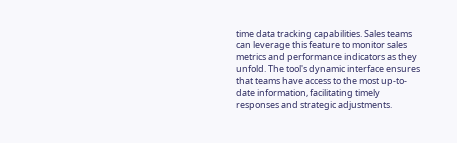time data tracking capabilities. Sales teams can leverage this feature to monitor sales metrics and performance indicators as they unfold. The tool's dynamic interface ensures that teams have access to the most up-to-date information, facilitating timely responses and strategic adjustments.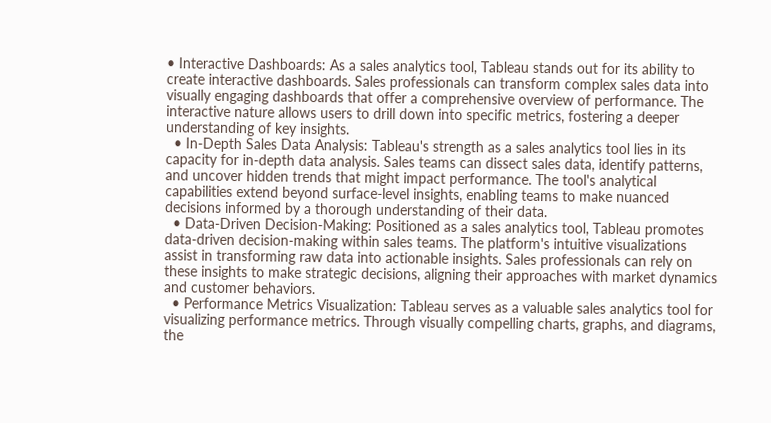• Interactive Dashboards: As a sales analytics tool, Tableau stands out for its ability to create interactive dashboards. Sales professionals can transform complex sales data into visually engaging dashboards that offer a comprehensive overview of performance. The interactive nature allows users to drill down into specific metrics, fostering a deeper understanding of key insights.
  • In-Depth Sales Data Analysis: Tableau's strength as a sales analytics tool lies in its capacity for in-depth data analysis. Sales teams can dissect sales data, identify patterns, and uncover hidden trends that might impact performance. The tool's analytical capabilities extend beyond surface-level insights, enabling teams to make nuanced decisions informed by a thorough understanding of their data.
  • Data-Driven Decision-Making: Positioned as a sales analytics tool, Tableau promotes data-driven decision-making within sales teams. The platform's intuitive visualizations assist in transforming raw data into actionable insights. Sales professionals can rely on these insights to make strategic decisions, aligning their approaches with market dynamics and customer behaviors.
  • Performance Metrics Visualization: Tableau serves as a valuable sales analytics tool for visualizing performance metrics. Through visually compelling charts, graphs, and diagrams, the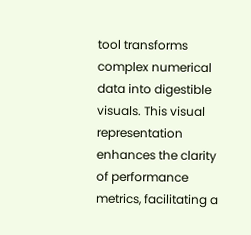tool transforms complex numerical data into digestible visuals. This visual representation enhances the clarity of performance metrics, facilitating a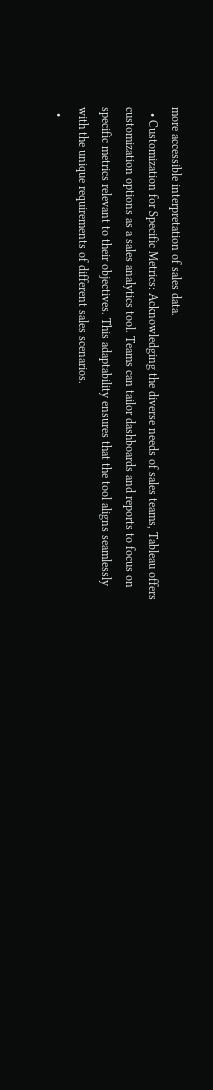more accessible interpretation of sales data.
  • Customization for Specific Metrics: Acknowledging the diverse needs of sales teams, Tableau offers customization options as a sales analytics tool. Teams can tailor dashboards and reports to focus on specific metrics relevant to their objectives. This adaptability ensures that the tool aligns seamlessly with the unique requirements of different sales scenarios.
  •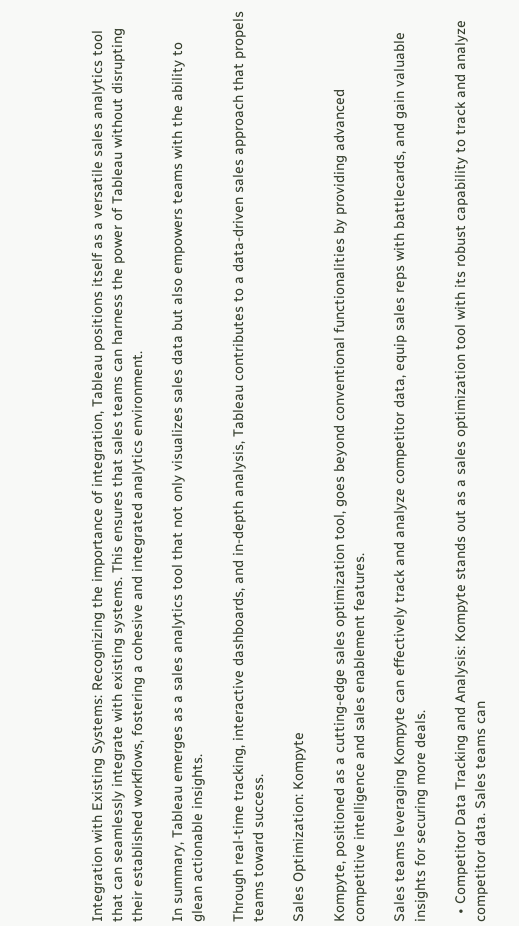Integration with Existing Systems: Recognizing the importance of integration, Tableau positions itself as a versatile sales analytics tool that can seamlessly integrate with existing systems. This ensures that sales teams can harness the power of Tableau without disrupting their established workflows, fostering a cohesive and integrated analytics environment.

In summary, Tableau emerges as a sales analytics tool that not only visualizes sales data but also empowers teams with the ability to glean actionable insights.

Through real-time tracking, interactive dashboards, and in-depth analysis, Tableau contributes to a data-driven sales approach that propels teams toward success.

Sales Optimization: Kompyte

Kompyte, positioned as a cutting-edge sales optimization tool, goes beyond conventional functionalities by providing advanced competitive intelligence and sales enablement features.

Sales teams leveraging Kompyte can effectively track and analyze competitor data, equip sales reps with battlecards, and gain valuable insights for securing more deals.

  • Competitor Data Tracking and Analysis: Kompyte stands out as a sales optimization tool with its robust capability to track and analyze competitor data. Sales teams can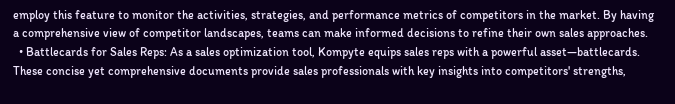employ this feature to monitor the activities, strategies, and performance metrics of competitors in the market. By having a comprehensive view of competitor landscapes, teams can make informed decisions to refine their own sales approaches.
  • Battlecards for Sales Reps: As a sales optimization tool, Kompyte equips sales reps with a powerful asset—battlecards. These concise yet comprehensive documents provide sales professionals with key insights into competitors' strengths,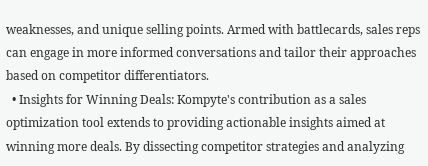weaknesses, and unique selling points. Armed with battlecards, sales reps can engage in more informed conversations and tailor their approaches based on competitor differentiators.
  • Insights for Winning Deals: Kompyte's contribution as a sales optimization tool extends to providing actionable insights aimed at winning more deals. By dissecting competitor strategies and analyzing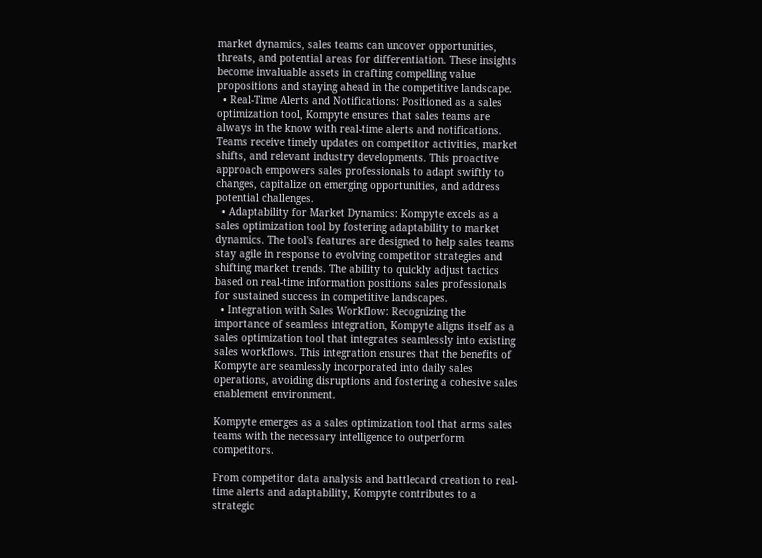market dynamics, sales teams can uncover opportunities, threats, and potential areas for differentiation. These insights become invaluable assets in crafting compelling value propositions and staying ahead in the competitive landscape.
  • Real-Time Alerts and Notifications: Positioned as a sales optimization tool, Kompyte ensures that sales teams are always in the know with real-time alerts and notifications. Teams receive timely updates on competitor activities, market shifts, and relevant industry developments. This proactive approach empowers sales professionals to adapt swiftly to changes, capitalize on emerging opportunities, and address potential challenges.
  • Adaptability for Market Dynamics: Kompyte excels as a sales optimization tool by fostering adaptability to market dynamics. The tool's features are designed to help sales teams stay agile in response to evolving competitor strategies and shifting market trends. The ability to quickly adjust tactics based on real-time information positions sales professionals for sustained success in competitive landscapes.
  • Integration with Sales Workflow: Recognizing the importance of seamless integration, Kompyte aligns itself as a sales optimization tool that integrates seamlessly into existing sales workflows. This integration ensures that the benefits of Kompyte are seamlessly incorporated into daily sales operations, avoiding disruptions and fostering a cohesive sales enablement environment.

Kompyte emerges as a sales optimization tool that arms sales teams with the necessary intelligence to outperform competitors.

From competitor data analysis and battlecard creation to real-time alerts and adaptability, Kompyte contributes to a strategic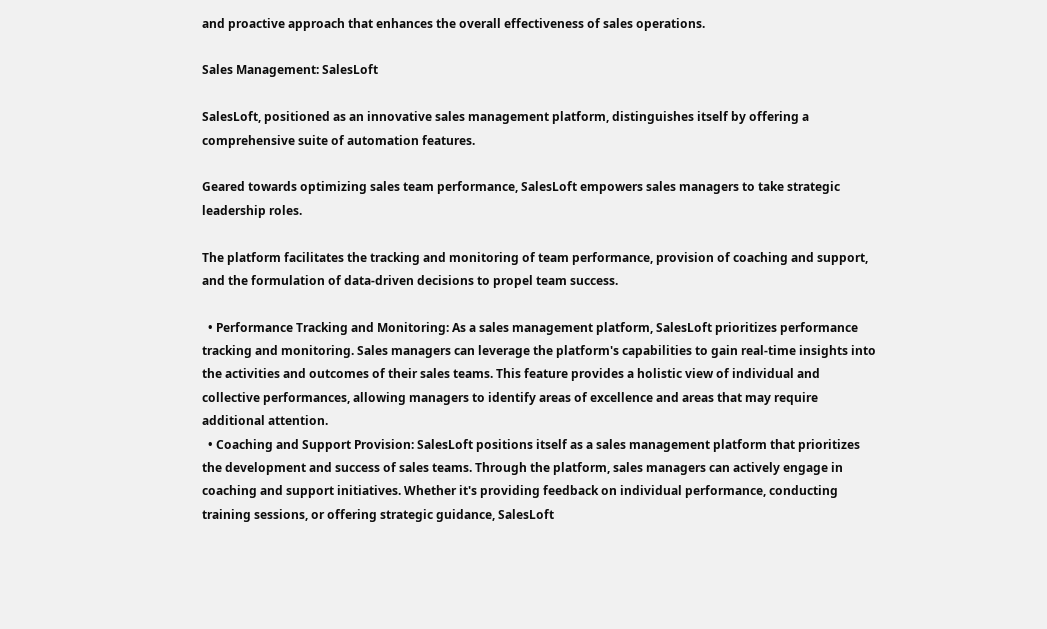and proactive approach that enhances the overall effectiveness of sales operations.

Sales Management: SalesLoft

SalesLoft, positioned as an innovative sales management platform, distinguishes itself by offering a comprehensive suite of automation features.

Geared towards optimizing sales team performance, SalesLoft empowers sales managers to take strategic leadership roles.

The platform facilitates the tracking and monitoring of team performance, provision of coaching and support, and the formulation of data-driven decisions to propel team success.

  • Performance Tracking and Monitoring: As a sales management platform, SalesLoft prioritizes performance tracking and monitoring. Sales managers can leverage the platform's capabilities to gain real-time insights into the activities and outcomes of their sales teams. This feature provides a holistic view of individual and collective performances, allowing managers to identify areas of excellence and areas that may require additional attention.
  • Coaching and Support Provision: SalesLoft positions itself as a sales management platform that prioritizes the development and success of sales teams. Through the platform, sales managers can actively engage in coaching and support initiatives. Whether it's providing feedback on individual performance, conducting training sessions, or offering strategic guidance, SalesLoft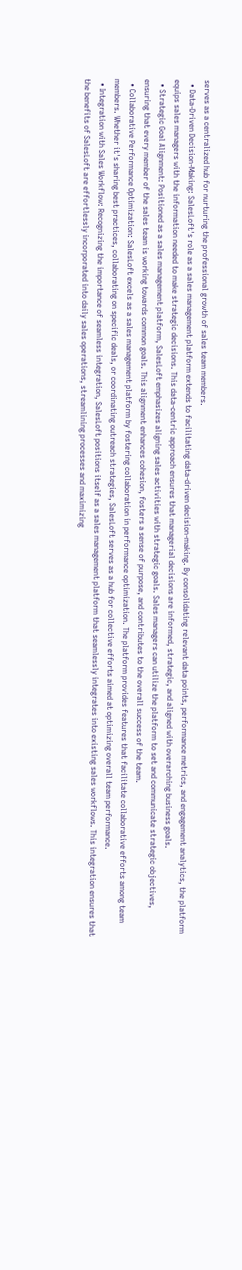serves as a centralized hub for nurturing the professional growth of sales team members.
  • Data-Driven Decision-Making: SalesLoft's role as a sales management platform extends to facilitating data-driven decision-making. By consolidating relevant data points, performance metrics, and engagement analytics, the platform equips sales managers with the information needed to make strategic decisions. This data-centric approach ensures that managerial decisions are informed, strategic, and aligned with overarching business goals.
  • Strategic Goal Alignment: Positioned as a sales management platform, SalesLoft emphasizes aligning sales activities with strategic goals. Sales managers can utilize the platform to set and communicate strategic objectives, ensuring that every member of the sales team is working towards common goals. This alignment enhances cohesion, fosters a sense of purpose, and contributes to the overall success of the team.
  • Collaborative Performance Optimization: SalesLoft excels as a sales management platform by fostering collaboration in performance optimization. The platform provides features that facilitate collaborative efforts among team members. Whether it's sharing best practices, collaborating on specific deals, or coordinating outreach strategies, SalesLoft serves as a hub for collective efforts aimed at optimizing overall team performance.
  • Integration with Sales Workflow: Recognizing the importance of seamless integration, SalesLoft positions itself as a sales management platform that seamlessly integrates into existing sales workflows. This integration ensures that the benefits of SalesLoft are effortlessly incorporated into daily sales operations, streamlining processes and maximizing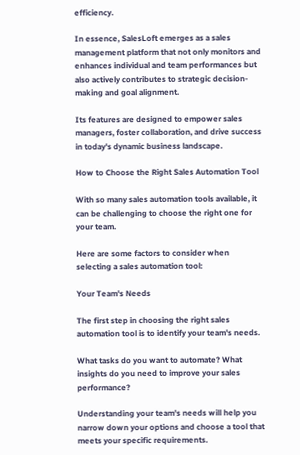efficiency.

In essence, SalesLoft emerges as a sales management platform that not only monitors and enhances individual and team performances but also actively contributes to strategic decision-making and goal alignment.

Its features are designed to empower sales managers, foster collaboration, and drive success in today's dynamic business landscape.

How to Choose the Right Sales Automation Tool

With so many sales automation tools available, it can be challenging to choose the right one for your team.

Here are some factors to consider when selecting a sales automation tool:

Your Team's Needs

The first step in choosing the right sales automation tool is to identify your team's needs.

What tasks do you want to automate? What insights do you need to improve your sales performance?

Understanding your team's needs will help you narrow down your options and choose a tool that meets your specific requirements.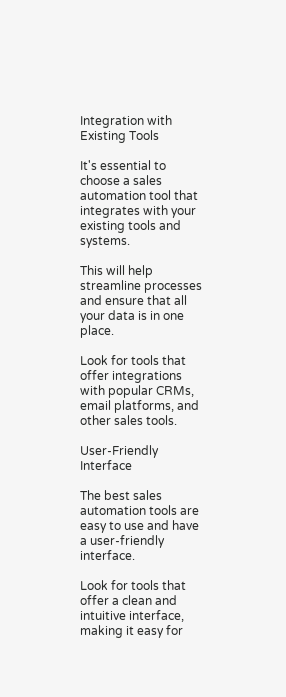Integration with Existing Tools

It's essential to choose a sales automation tool that integrates with your existing tools and systems.

This will help streamline processes and ensure that all your data is in one place.

Look for tools that offer integrations with popular CRMs, email platforms, and other sales tools.

User-Friendly Interface

The best sales automation tools are easy to use and have a user-friendly interface.

Look for tools that offer a clean and intuitive interface, making it easy for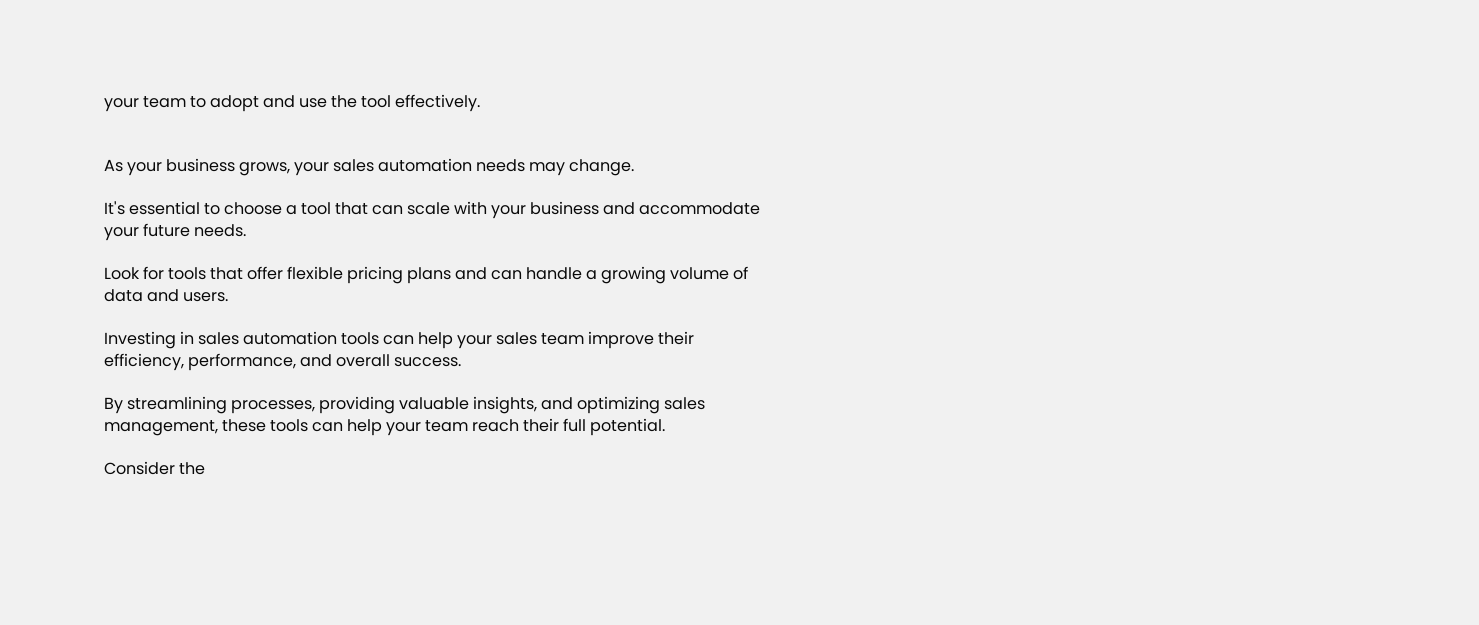your team to adopt and use the tool effectively.


As your business grows, your sales automation needs may change.

It's essential to choose a tool that can scale with your business and accommodate your future needs.

Look for tools that offer flexible pricing plans and can handle a growing volume of data and users.

Investing in sales automation tools can help your sales team improve their efficiency, performance, and overall success.

By streamlining processes, providing valuable insights, and optimizing sales management, these tools can help your team reach their full potential.

Consider the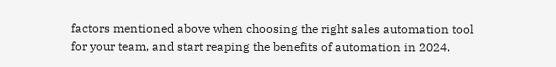factors mentioned above when choosing the right sales automation tool for your team, and start reaping the benefits of automation in 2024.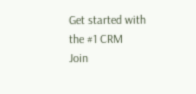Get started with the #1 CRM
Join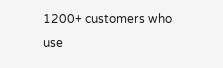1200+ customers who use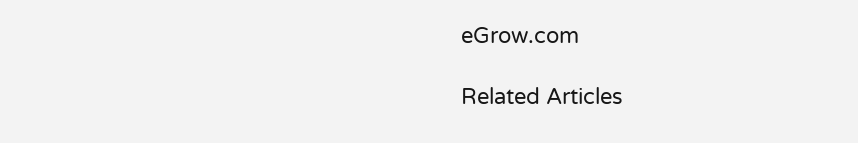eGrow.com

Related Articles